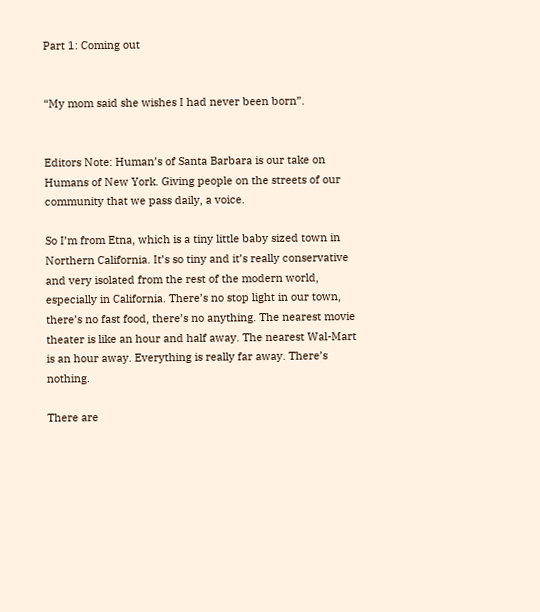Part 1: Coming out


“My mom said she wishes I had never been born”.


Editors Note: Human’s of Santa Barbara is our take on Humans of New York. Giving people on the streets of our community that we pass daily, a voice.

So I’m from Etna, which is a tiny little baby sized town in Northern California. It’s so tiny and it’s really conservative and very isolated from the rest of the modern world, especially in California. There’s no stop light in our town, there’s no fast food, there’s no anything. The nearest movie theater is like an hour and half away. The nearest Wal-Mart is an hour away. Everything is really far away. There’s nothing.

There are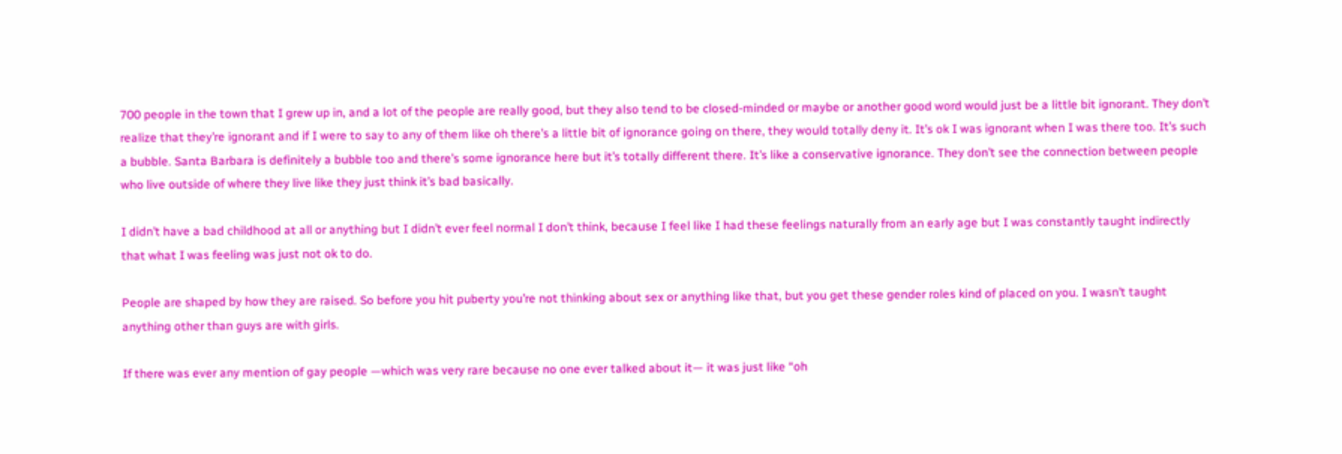700 people in the town that I grew up in, and a lot of the people are really good, but they also tend to be closed-minded or maybe or another good word would just be a little bit ignorant. They don’t realize that they’re ignorant and if I were to say to any of them like oh there’s a little bit of ignorance going on there, they would totally deny it. It’s ok I was ignorant when I was there too. It’s such a bubble. Santa Barbara is definitely a bubble too and there’s some ignorance here but it’s totally different there. It’s like a conservative ignorance. They don’t see the connection between people who live outside of where they live like they just think it’s bad basically.

I didn’t have a bad childhood at all or anything but I didn’t ever feel normal I don’t think, because I feel like I had these feelings naturally from an early age but I was constantly taught indirectly that what I was feeling was just not ok to do.

People are shaped by how they are raised. So before you hit puberty you’re not thinking about sex or anything like that, but you get these gender roles kind of placed on you. I wasn’t taught anything other than guys are with girls.

If there was ever any mention of gay people —which was very rare because no one ever talked about it— it was just like “oh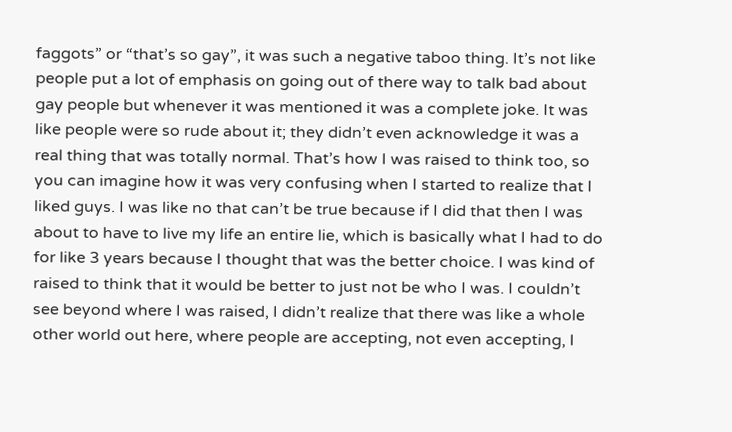faggots” or “that’s so gay”, it was such a negative taboo thing. It’s not like people put a lot of emphasis on going out of there way to talk bad about gay people but whenever it was mentioned it was a complete joke. It was like people were so rude about it; they didn’t even acknowledge it was a real thing that was totally normal. That’s how I was raised to think too, so you can imagine how it was very confusing when I started to realize that I liked guys. I was like no that can’t be true because if I did that then I was about to have to live my life an entire lie, which is basically what I had to do for like 3 years because I thought that was the better choice. I was kind of raised to think that it would be better to just not be who I was. I couldn’t see beyond where I was raised, I didn’t realize that there was like a whole other world out here, where people are accepting, not even accepting, I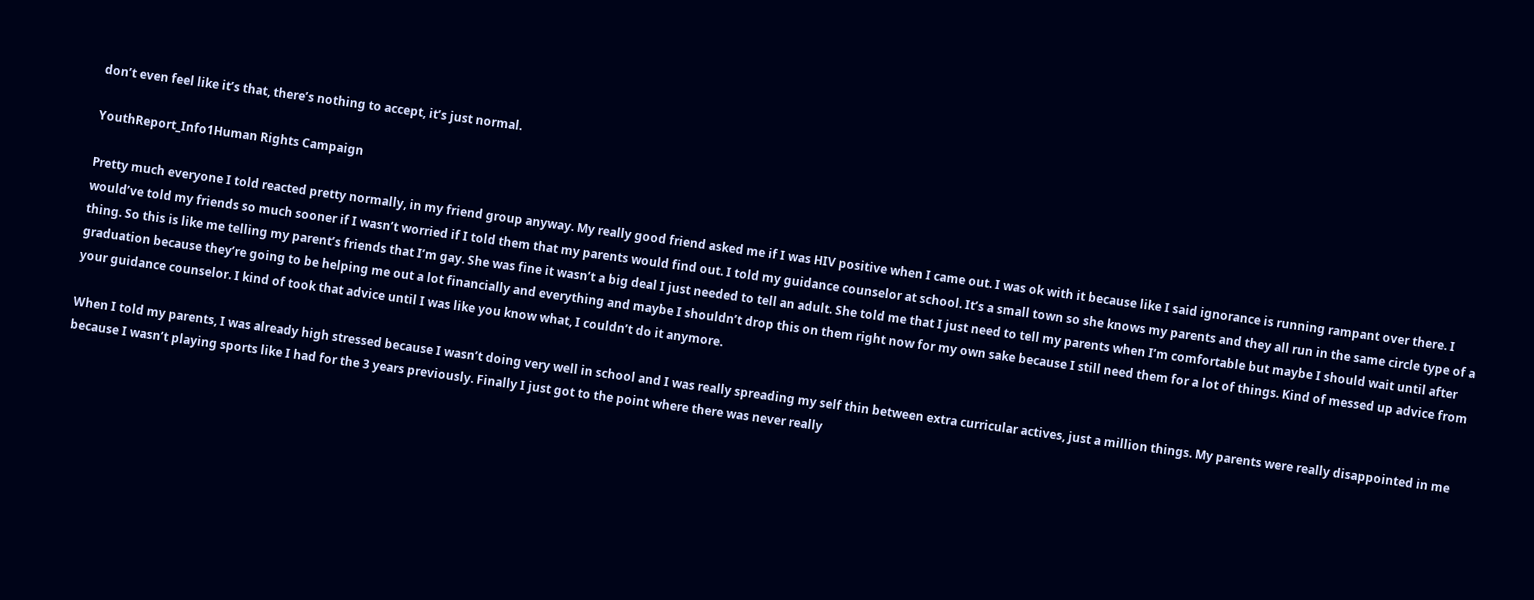don’t even feel like it’s that, there’s nothing to accept, it’s just normal.

YouthReport_Info1Human Rights Campaign

Pretty much everyone I told reacted pretty normally, in my friend group anyway. My really good friend asked me if I was HIV positive when I came out. I was ok with it because like I said ignorance is running rampant over there. I would’ve told my friends so much sooner if I wasn’t worried if I told them that my parents would find out. I told my guidance counselor at school. It’s a small town so she knows my parents and they all run in the same circle type of a thing. So this is like me telling my parent’s friends that I’m gay. She was fine it wasn’t a big deal I just needed to tell an adult. She told me that I just need to tell my parents when I’m comfortable but maybe I should wait until after graduation because they’re going to be helping me out a lot financially and everything and maybe I shouldn’t drop this on them right now for my own sake because I still need them for a lot of things. Kind of messed up advice from your guidance counselor. I kind of took that advice until I was like you know what, I couldn’t do it anymore.

When I told my parents, I was already high stressed because I wasn’t doing very well in school and I was really spreading my self thin between extra curricular actives, just a million things. My parents were really disappointed in me because I wasn’t playing sports like I had for the 3 years previously. Finally I just got to the point where there was never really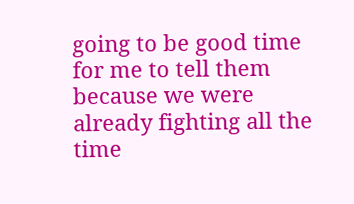going to be good time for me to tell them because we were already fighting all the time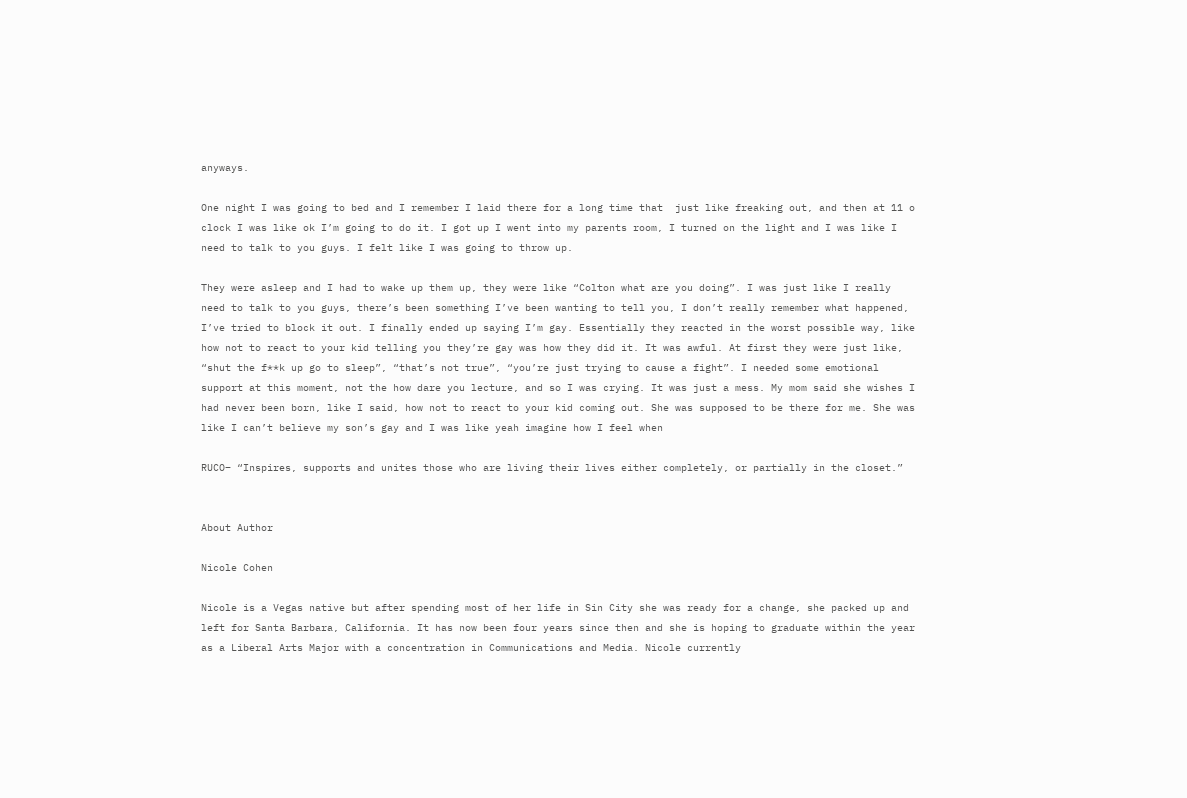anyways.

One night I was going to bed and I remember I laid there for a long time that  just like freaking out, and then at 11 o clock I was like ok I’m going to do it. I got up I went into my parents room, I turned on the light and I was like I need to talk to you guys. I felt like I was going to throw up.

They were asleep and I had to wake up them up, they were like “Colton what are you doing”. I was just like I really need to talk to you guys, there’s been something I’ve been wanting to tell you, I don’t really remember what happened, I’ve tried to block it out. I finally ended up saying I’m gay. Essentially they reacted in the worst possible way, like how not to react to your kid telling you they’re gay was how they did it. It was awful. At first they were just like, “shut the f**k up go to sleep”, “that’s not true”, “you’re just trying to cause a fight”. I needed some emotional support at this moment, not the how dare you lecture, and so I was crying. It was just a mess. My mom said she wishes I had never been born, like I said, how not to react to your kid coming out. She was supposed to be there for me. She was like I can’t believe my son’s gay and I was like yeah imagine how I feel when

RUCO– “Inspires, supports and unites those who are living their lives either completely, or partially in the closet.”


About Author

Nicole Cohen

Nicole is a Vegas native but after spending most of her life in Sin City she was ready for a change, she packed up and left for Santa Barbara, California. It has now been four years since then and she is hoping to graduate within the year as a Liberal Arts Major with a concentration in Communications and Media. Nicole currently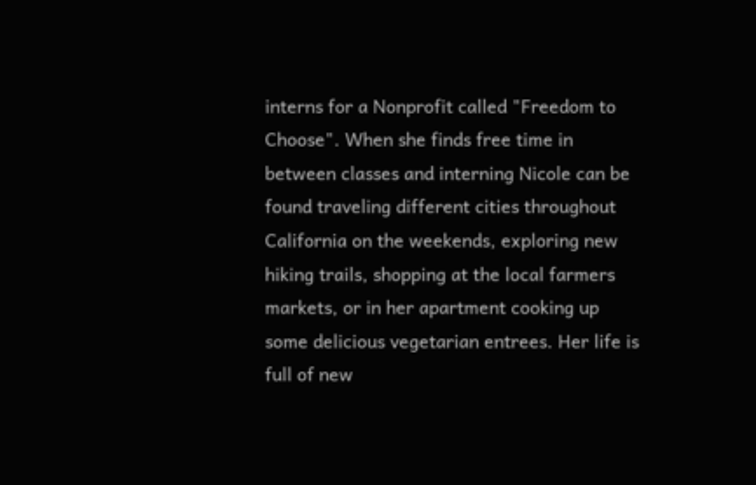interns for a Nonprofit called "Freedom to Choose". When she finds free time in between classes and interning Nicole can be found traveling different cities throughout California on the weekends, exploring new hiking trails, shopping at the local farmers markets, or in her apartment cooking up some delicious vegetarian entrees. Her life is full of new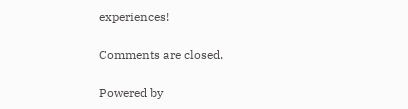experiences!

Comments are closed.

Powered by